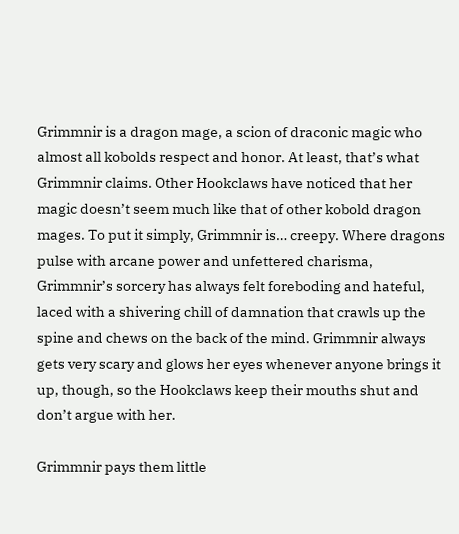Grimmnir is a dragon mage, a scion of draconic magic who almost all kobolds respect and honor. At least, that’s what Grimmnir claims. Other Hookclaws have noticed that her magic doesn’t seem much like that of other kobold dragon mages. To put it simply, Grimmnir is… creepy. Where dragons pulse with arcane power and unfettered charisma, Grimmnir’s sorcery has always felt foreboding and hateful, laced with a shivering chill of damnation that crawls up the spine and chews on the back of the mind. Grimmnir always gets very scary and glows her eyes whenever anyone brings it up, though, so the Hookclaws keep their mouths shut and don’t argue with her.

Grimmnir pays them little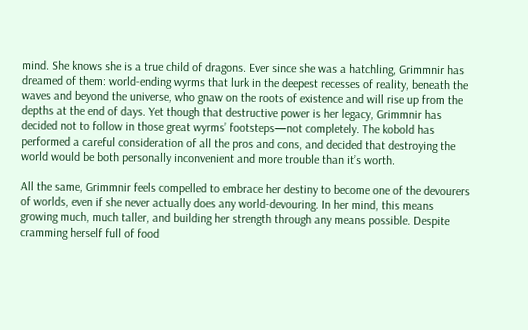mind. She knows she is a true child of dragons. Ever since she was a hatchling, Grimmnir has dreamed of them: world-ending wyrms that lurk in the deepest recesses of reality, beneath the waves and beyond the universe, who gnaw on the roots of existence and will rise up from the depths at the end of days. Yet though that destructive power is her legacy, Grimmnir has decided not to follow in those great wyrms’ footsteps—not completely. The kobold has performed a careful consideration of all the pros and cons, and decided that destroying the world would be both personally inconvenient and more trouble than it’s worth.

All the same, Grimmnir feels compelled to embrace her destiny to become one of the devourers of worlds, even if she never actually does any world-devouring. In her mind, this means growing much, much taller, and building her strength through any means possible. Despite cramming herself full of food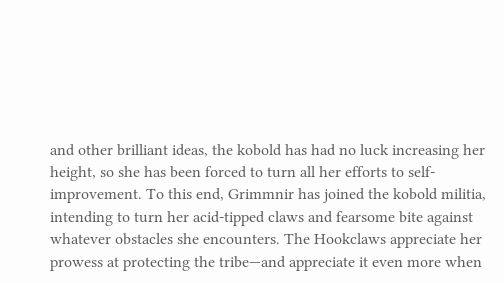and other brilliant ideas, the kobold has had no luck increasing her height, so she has been forced to turn all her efforts to self-improvement. To this end, Grimmnir has joined the kobold militia, intending to turn her acid-tipped claws and fearsome bite against whatever obstacles she encounters. The Hookclaws appreciate her prowess at protecting the tribe—and appreciate it even more when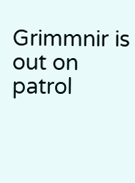Grimmnir is out on patrol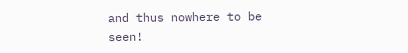and thus nowhere to be seen!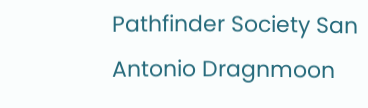Pathfinder Society San Antonio Dragnmoon